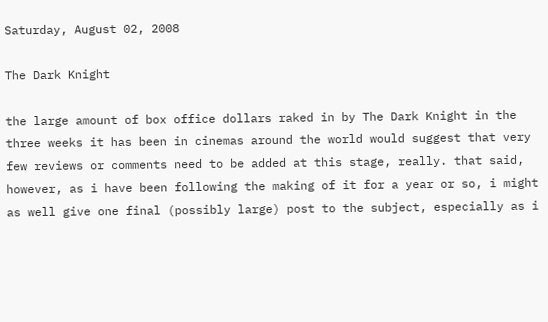Saturday, August 02, 2008

The Dark Knight

the large amount of box office dollars raked in by The Dark Knight in the three weeks it has been in cinemas around the world would suggest that very few reviews or comments need to be added at this stage, really. that said, however, as i have been following the making of it for a year or so, i might as well give one final (possibly large) post to the subject, especially as i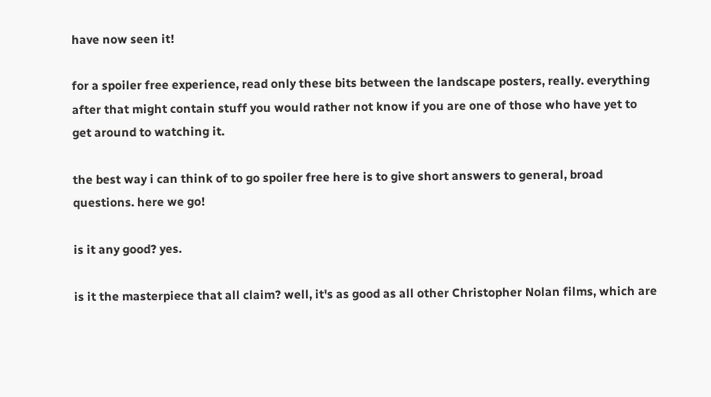have now seen it!

for a spoiler free experience, read only these bits between the landscape posters, really. everything after that might contain stuff you would rather not know if you are one of those who have yet to get around to watching it.

the best way i can think of to go spoiler free here is to give short answers to general, broad questions. here we go!

is it any good? yes.

is it the masterpiece that all claim? well, it's as good as all other Christopher Nolan films, which are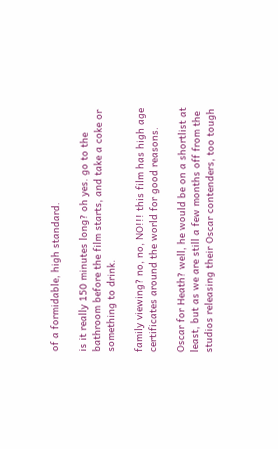of a formidable, high standard.

is it really 150 minutes long? oh yes. go to the bathroom before the film starts, and take a coke or something to drink.

family viewing? no, no, NO!!! this film has high age certificates around the world for good reasons.

Oscar for Heath? well, he would be on a shortlist at least, but as we are still a few months off from the studios releasing their Oscar contenders, too tough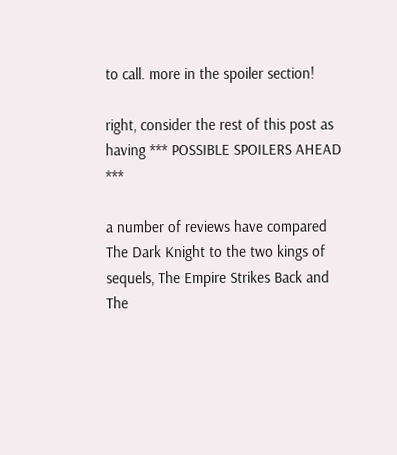to call. more in the spoiler section!

right, consider the rest of this post as having *** POSSIBLE SPOILERS AHEAD ***

a number of reviews have compared The Dark Knight to the two kings of sequels, The Empire Strikes Back and The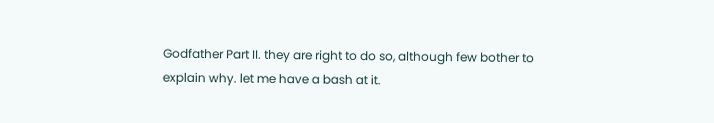Godfather Part II. they are right to do so, although few bother to explain why. let me have a bash at it.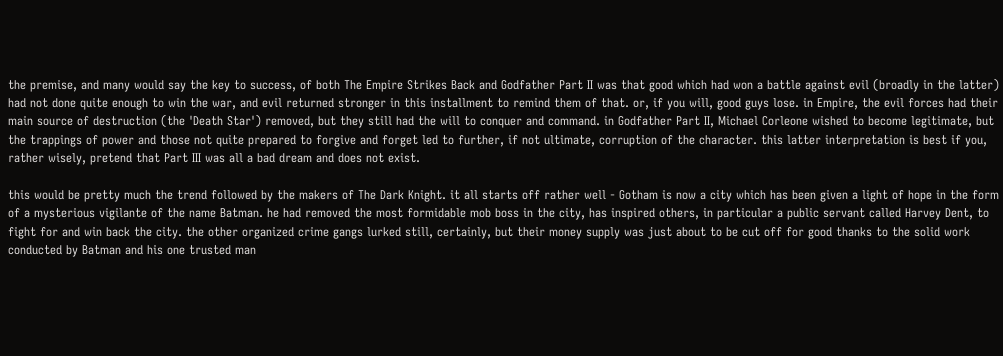the premise, and many would say the key to success, of both The Empire Strikes Back and Godfather Part II was that good which had won a battle against evil (broadly in the latter) had not done quite enough to win the war, and evil returned stronger in this installment to remind them of that. or, if you will, good guys lose. in Empire, the evil forces had their main source of destruction (the 'Death Star') removed, but they still had the will to conquer and command. in Godfather Part II, Michael Corleone wished to become legitimate, but the trappings of power and those not quite prepared to forgive and forget led to further, if not ultimate, corruption of the character. this latter interpretation is best if you, rather wisely, pretend that Part III was all a bad dream and does not exist.

this would be pretty much the trend followed by the makers of The Dark Knight. it all starts off rather well - Gotham is now a city which has been given a light of hope in the form of a mysterious vigilante of the name Batman. he had removed the most formidable mob boss in the city, has inspired others, in particular a public servant called Harvey Dent, to fight for and win back the city. the other organized crime gangs lurked still, certainly, but their money supply was just about to be cut off for good thanks to the solid work conducted by Batman and his one trusted man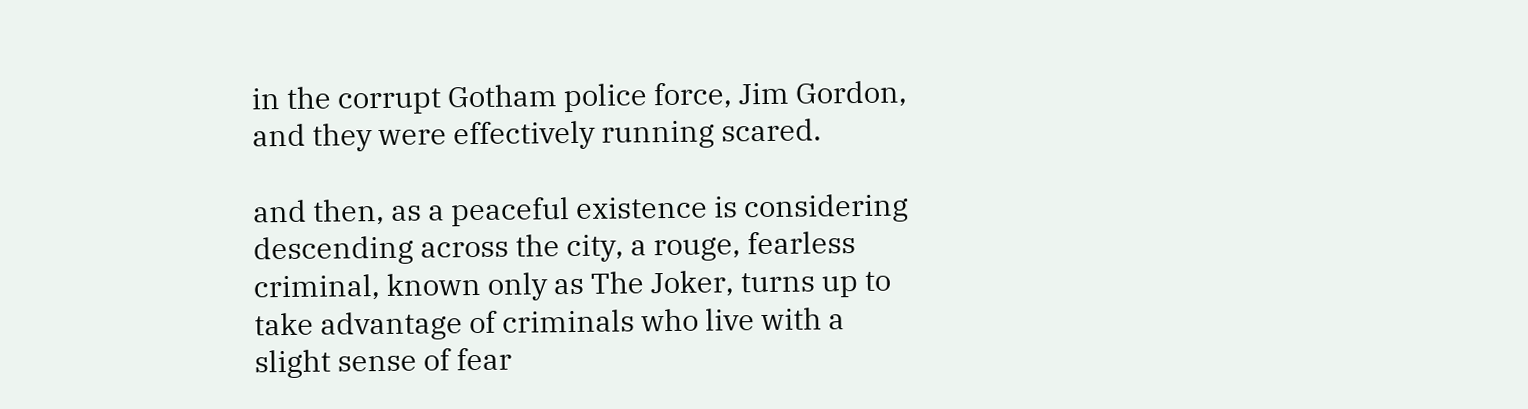in the corrupt Gotham police force, Jim Gordon, and they were effectively running scared.

and then, as a peaceful existence is considering descending across the city, a rouge, fearless criminal, known only as The Joker, turns up to take advantage of criminals who live with a slight sense of fear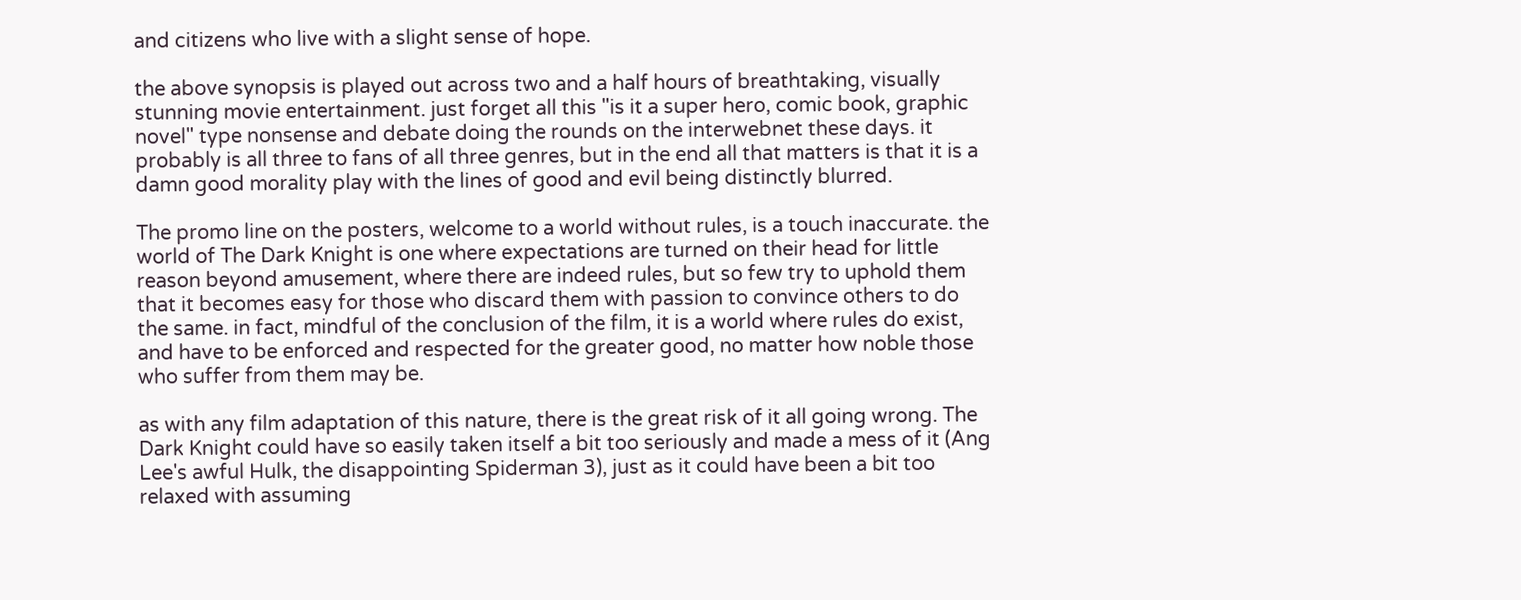and citizens who live with a slight sense of hope.

the above synopsis is played out across two and a half hours of breathtaking, visually stunning movie entertainment. just forget all this "is it a super hero, comic book, graphic novel" type nonsense and debate doing the rounds on the interwebnet these days. it probably is all three to fans of all three genres, but in the end all that matters is that it is a damn good morality play with the lines of good and evil being distinctly blurred.

The promo line on the posters, welcome to a world without rules, is a touch inaccurate. the world of The Dark Knight is one where expectations are turned on their head for little reason beyond amusement, where there are indeed rules, but so few try to uphold them that it becomes easy for those who discard them with passion to convince others to do the same. in fact, mindful of the conclusion of the film, it is a world where rules do exist, and have to be enforced and respected for the greater good, no matter how noble those who suffer from them may be.

as with any film adaptation of this nature, there is the great risk of it all going wrong. The Dark Knight could have so easily taken itself a bit too seriously and made a mess of it (Ang Lee's awful Hulk, the disappointing Spiderman 3), just as it could have been a bit too relaxed with assuming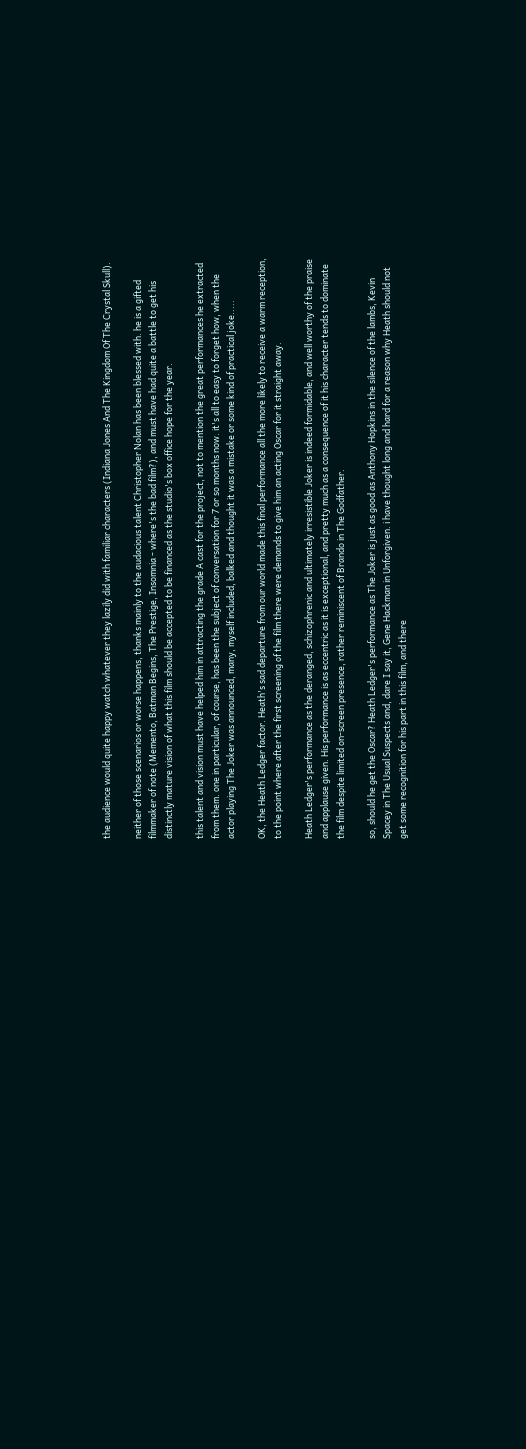the audience would quite happy watch whatever they lazily did with familiar characters (Indiana Jones And The Kingdom Of The Crystal Skull).

neither of those scenarios or worse happens, thanks mainly to the audacious talent Christopher Nolan has been blessed with. he is a gifted filmmaker of note (Memento, Batman Begins, The Prestige, Insomnia - where's the bad film?), and must have had quite a battle to get his distinctly mature vision of what this film should be accepted to be financed as the studio's box office hope for the year.

this talent and vision must have helped him in attracting the grade A cast for the project, not to mention the great performances he extracted from them. one in particular, of course, has been the subject of conversation for 7 or so months now. it's all to easy to forget how, when the actor playing The Joker was announced, many, myself included, balked and thought it was a mistake or some kind of practical joke.....

OK, the Heath Ledger factor. Heath's sad departure from our world made this final performance all the more likely to receive a warm reception, to the point where after the first screening of the film there were demands to give him an acting Oscar for it straight away.

Heath Ledger's performance as the deranged, schizophrenic and ultimately irresistible Joker is indeed formidable, and well worthy of the praise and applause given. His performance is as eccentric as it is exceptional, and pretty much as a consequence of it his character tends to dominate the film despite limited on-screen presence, rather reminiscent of Brando in The Godfather.

so, should he get the Oscar? Heath Ledger's performance as The Joker is just as good as Anthony Hopkins in the silence of the lambs, Kevin Spacey in The Usual Suspects and, dare I say it, Gene Hackman in Unforgiven. i have thought long and hard for a reason why Heath should not get some recognition for his part in this film, and there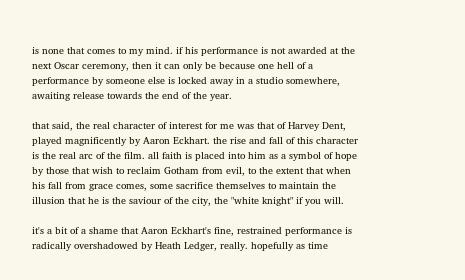is none that comes to my mind. if his performance is not awarded at the next Oscar ceremony, then it can only be because one hell of a performance by someone else is locked away in a studio somewhere, awaiting release towards the end of the year.

that said, the real character of interest for me was that of Harvey Dent, played magnificently by Aaron Eckhart. the rise and fall of this character is the real arc of the film. all faith is placed into him as a symbol of hope by those that wish to reclaim Gotham from evil, to the extent that when his fall from grace comes, some sacrifice themselves to maintain the illusion that he is the saviour of the city, the "white knight" if you will.

it's a bit of a shame that Aaron Eckhart's fine, restrained performance is radically overshadowed by Heath Ledger, really. hopefully as time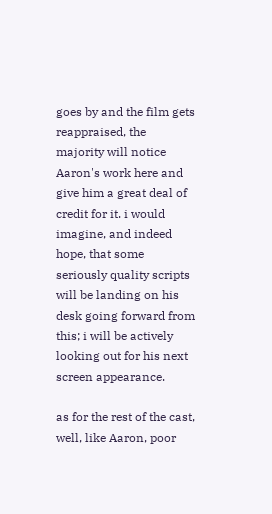goes by and the film gets reappraised, the majority will notice Aaron's work here and give him a great deal of credit for it. i would imagine, and indeed hope, that some seriously quality scripts will be landing on his desk going forward from this; i will be actively looking out for his next screen appearance.

as for the rest of the cast, well, like Aaron, poor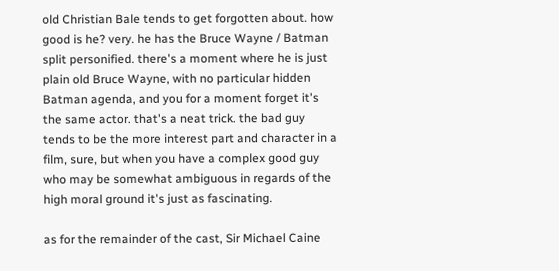old Christian Bale tends to get forgotten about. how good is he? very. he has the Bruce Wayne / Batman split personified. there's a moment where he is just plain old Bruce Wayne, with no particular hidden Batman agenda, and you for a moment forget it's the same actor. that's a neat trick. the bad guy tends to be the more interest part and character in a film, sure, but when you have a complex good guy who may be somewhat ambiguous in regards of the high moral ground it's just as fascinating.

as for the remainder of the cast, Sir Michael Caine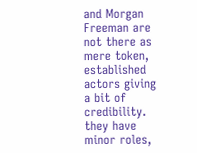and Morgan Freeman are not there as mere token, established actors giving a bit of credibility. they have minor roles,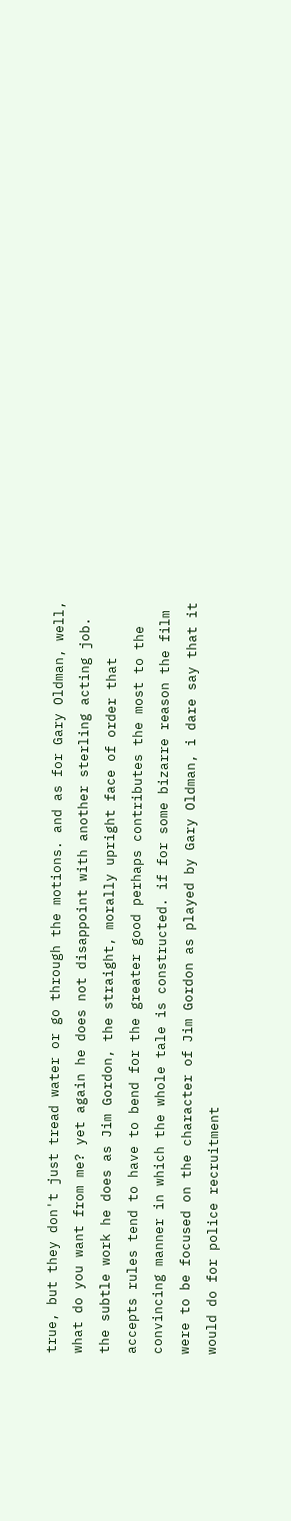true, but they don't just tread water or go through the motions. and as for Gary Oldman, well, what do you want from me? yet again he does not disappoint with another sterling acting job. the subtle work he does as Jim Gordon, the straight, morally upright face of order that accepts rules tend to have to bend for the greater good perhaps contributes the most to the convincing manner in which the whole tale is constructed. if for some bizarre reason the film were to be focused on the character of Jim Gordon as played by Gary Oldman, i dare say that it would do for police recruitment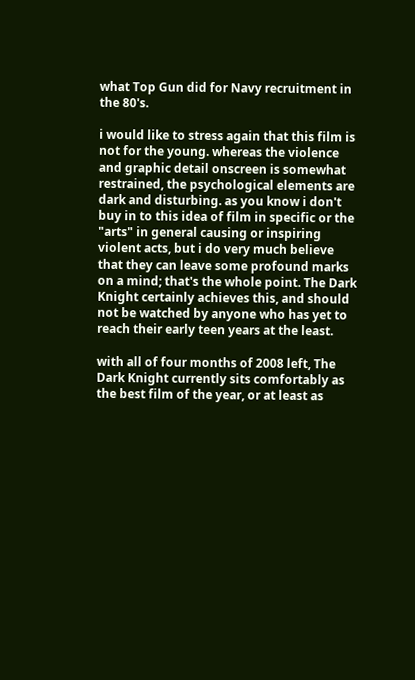what Top Gun did for Navy recruitment in the 80's.

i would like to stress again that this film is not for the young. whereas the violence and graphic detail onscreen is somewhat restrained, the psychological elements are dark and disturbing. as you know i don't buy in to this idea of film in specific or the "arts" in general causing or inspiring violent acts, but i do very much believe that they can leave some profound marks on a mind; that's the whole point. The Dark Knight certainly achieves this, and should not be watched by anyone who has yet to reach their early teen years at the least.

with all of four months of 2008 left, The Dark Knight currently sits comfortably as the best film of the year, or at least as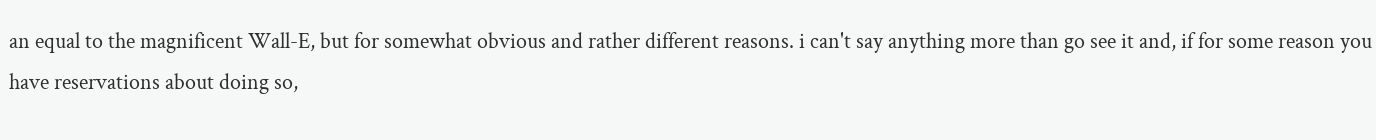an equal to the magnificent Wall-E, but for somewhat obvious and rather different reasons. i can't say anything more than go see it and, if for some reason you have reservations about doing so,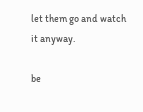let them go and watch it anyway.

be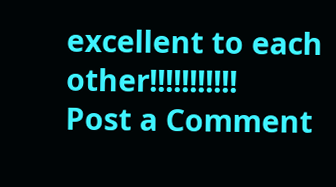excellent to each other!!!!!!!!!!!
Post a Comment